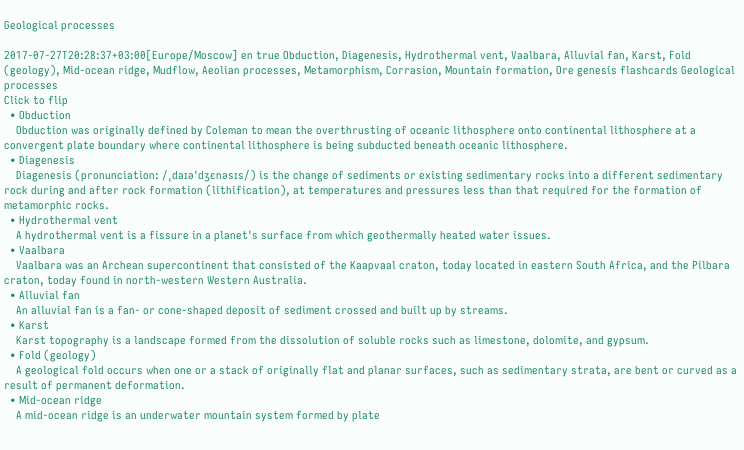Geological processes

2017-07-27T20:28:37+03:00[Europe/Moscow] en true Obduction, Diagenesis, Hydrothermal vent, Vaalbara, Alluvial fan, Karst, Fold (geology), Mid-ocean ridge, Mudflow, Aeolian processes, Metamorphism, Corrasion, Mountain formation, Ore genesis flashcards Geological processes
Click to flip
  • Obduction
    Obduction was originally defined by Coleman to mean the overthrusting of oceanic lithosphere onto continental lithosphere at a convergent plate boundary where continental lithosphere is being subducted beneath oceanic lithosphere.
  • Diagenesis
    Diagenesis (pronunciation: /ˌdaɪəˈdʒɛnəsɪs/) is the change of sediments or existing sedimentary rocks into a different sedimentary rock during and after rock formation (lithification), at temperatures and pressures less than that required for the formation of metamorphic rocks.
  • Hydrothermal vent
    A hydrothermal vent is a fissure in a planet's surface from which geothermally heated water issues.
  • Vaalbara
    Vaalbara was an Archean supercontinent that consisted of the Kaapvaal craton, today located in eastern South Africa, and the Pilbara craton, today found in north-western Western Australia.
  • Alluvial fan
    An alluvial fan is a fan- or cone-shaped deposit of sediment crossed and built up by streams.
  • Karst
    Karst topography is a landscape formed from the dissolution of soluble rocks such as limestone, dolomite, and gypsum.
  • Fold (geology)
    A geological fold occurs when one or a stack of originally flat and planar surfaces, such as sedimentary strata, are bent or curved as a result of permanent deformation.
  • Mid-ocean ridge
    A mid-ocean ridge is an underwater mountain system formed by plate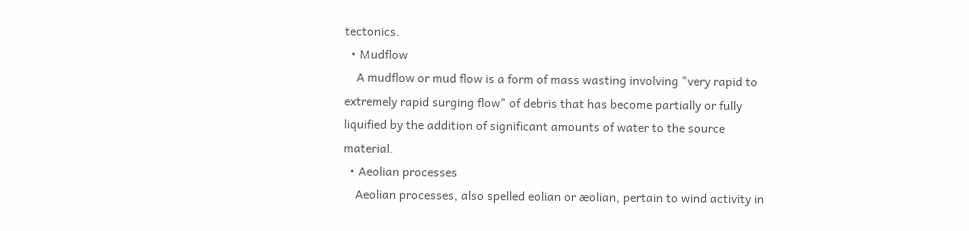tectonics.
  • Mudflow
    A mudflow or mud flow is a form of mass wasting involving "very rapid to extremely rapid surging flow" of debris that has become partially or fully liquified by the addition of significant amounts of water to the source material.
  • Aeolian processes
    Aeolian processes, also spelled eolian or æolian, pertain to wind activity in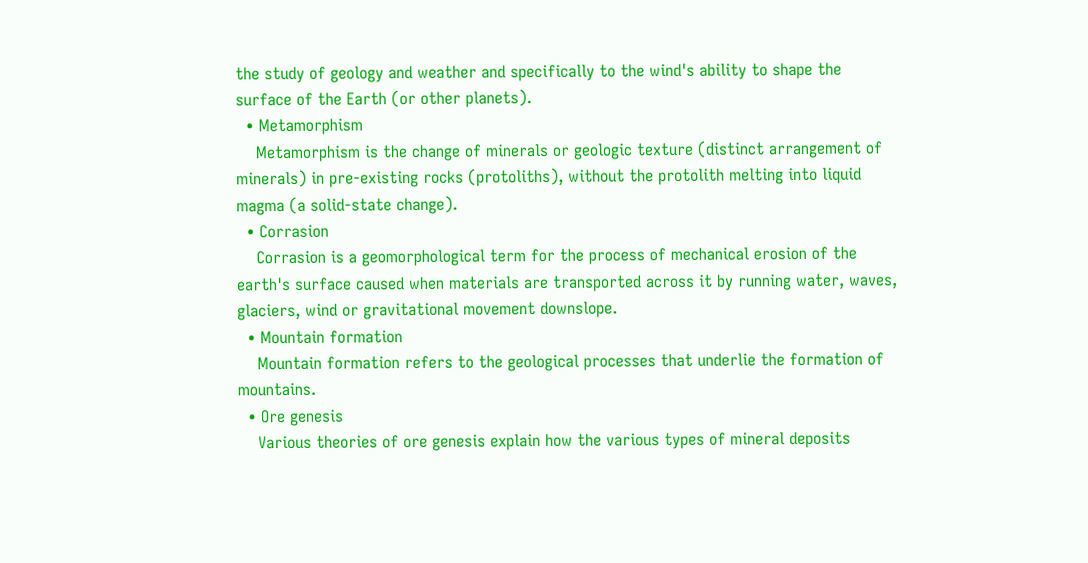the study of geology and weather and specifically to the wind's ability to shape the surface of the Earth (or other planets).
  • Metamorphism
    Metamorphism is the change of minerals or geologic texture (distinct arrangement of minerals) in pre-existing rocks (protoliths), without the protolith melting into liquid magma (a solid-state change).
  • Corrasion
    Corrasion is a geomorphological term for the process of mechanical erosion of the earth's surface caused when materials are transported across it by running water, waves, glaciers, wind or gravitational movement downslope.
  • Mountain formation
    Mountain formation refers to the geological processes that underlie the formation of mountains.
  • Ore genesis
    Various theories of ore genesis explain how the various types of mineral deposits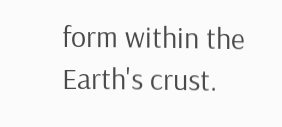form within the Earth's crust.